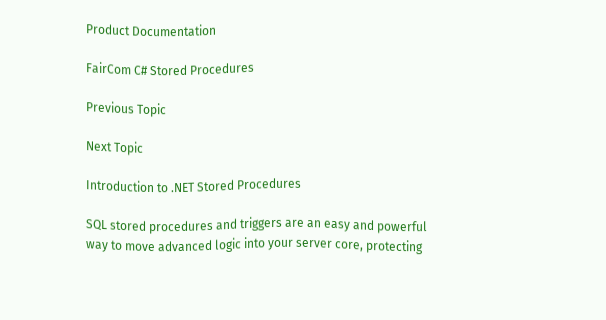Product Documentation

FairCom C# Stored Procedures

Previous Topic

Next Topic

Introduction to .NET Stored Procedures

SQL stored procedures and triggers are an easy and powerful way to move advanced logic into your server core, protecting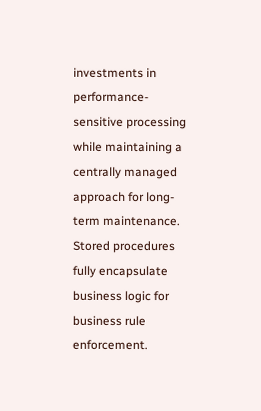investments in performance-sensitive processing while maintaining a centrally managed approach for long-term maintenance. Stored procedures fully encapsulate business logic for business rule enforcement.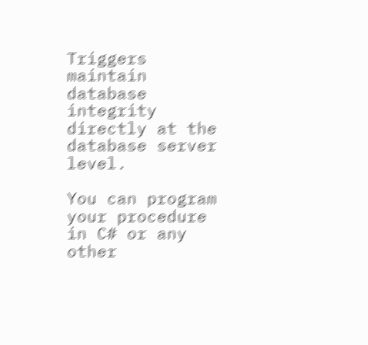Triggers maintain database integrity directly at the database server level.

You can program your procedure in C# or any other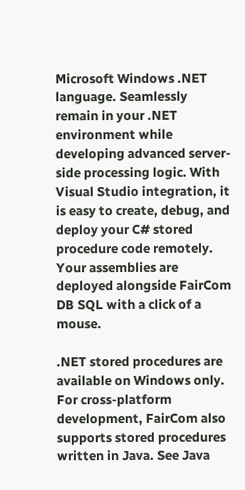Microsoft Windows .NET language. Seamlessly remain in your .NET environment while developing advanced server-side processing logic. With Visual Studio integration, it is easy to create, debug, and deploy your C# stored procedure code remotely. Your assemblies are deployed alongside FairCom DB SQL with a click of a mouse.

.NET stored procedures are available on Windows only. For cross-platform development, FairCom also supports stored procedures written in Java. See Java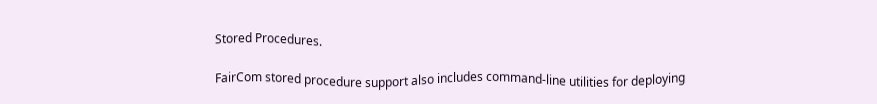Stored Procedures.

FairCom stored procedure support also includes command-line utilities for deploying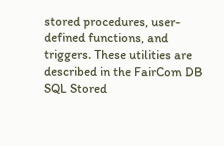stored procedures, user-defined functions, and triggers. These utilities are described in the FairCom DB SQL Stored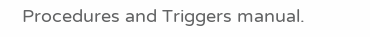Procedures and Triggers manual.